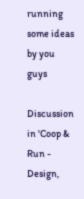running some ideas by you guys

Discussion in 'Coop & Run - Design,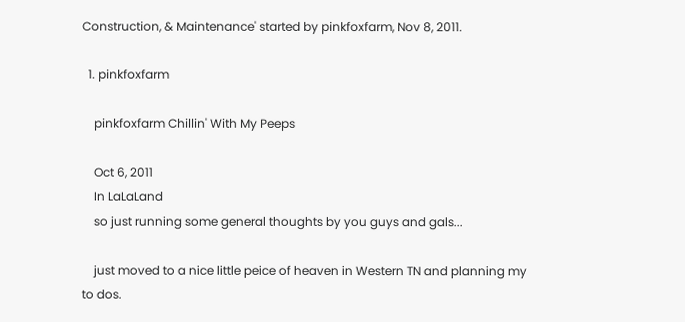Construction, & Maintenance' started by pinkfoxfarm, Nov 8, 2011.

  1. pinkfoxfarm

    pinkfoxfarm Chillin' With My Peeps

    Oct 6, 2011
    In LaLaLand
    so just running some general thoughts by you guys and gals...

    just moved to a nice little peice of heaven in Western TN and planning my to dos.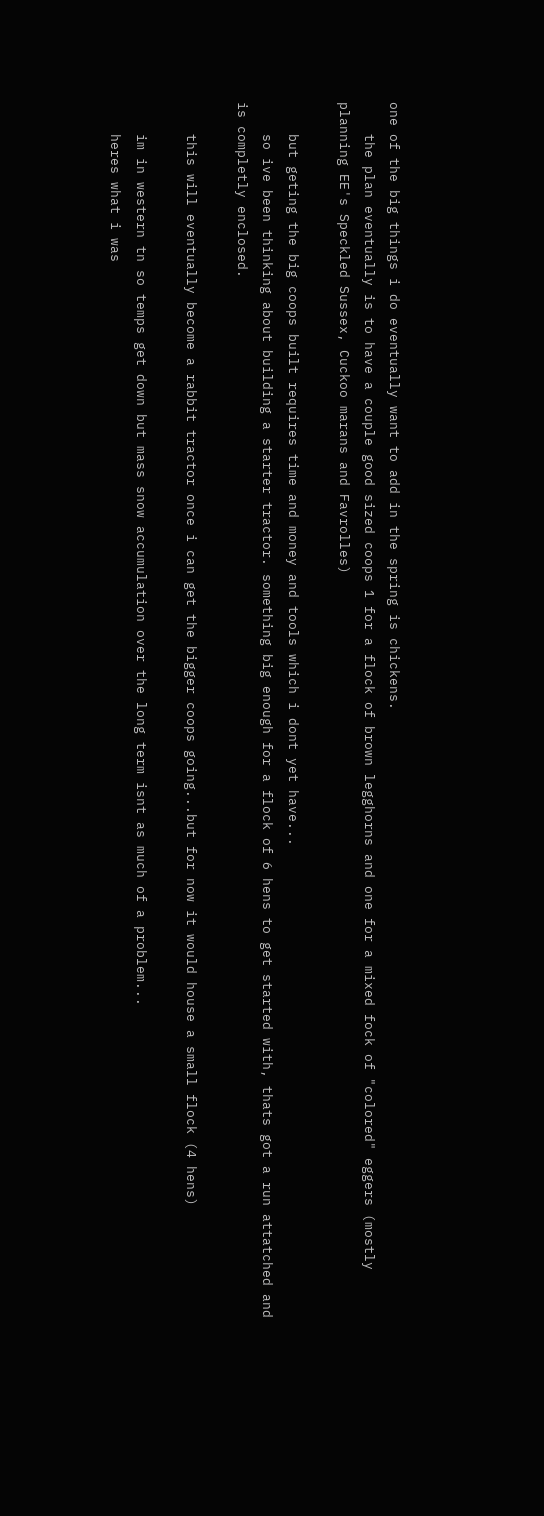one of the big things i do eventually want to add in the spring is chickens.
    the plan eventually is to have a couple good sized coops 1 for a flock of brown legghorns and one for a mixed fock of "colored" eggers (mostly planning EE's Speckled Sussex, Cuckoo marans and Favrolles)

    but geting the big coops built requires time and money and tools which i dont yet have...
    so ive been thinking about building a starter tractor. something big enough for a flock of 6 hens to get started with, thats got a run attatched and is completly enclosed.

    this will eventually become a rabbit tractor once i can get the bigger coops going...but for now it would house a small flock (4 hens)

    im in western tn so temps get down but mass snow accumulation over the long term isnt as much of a problem...
    heres what i was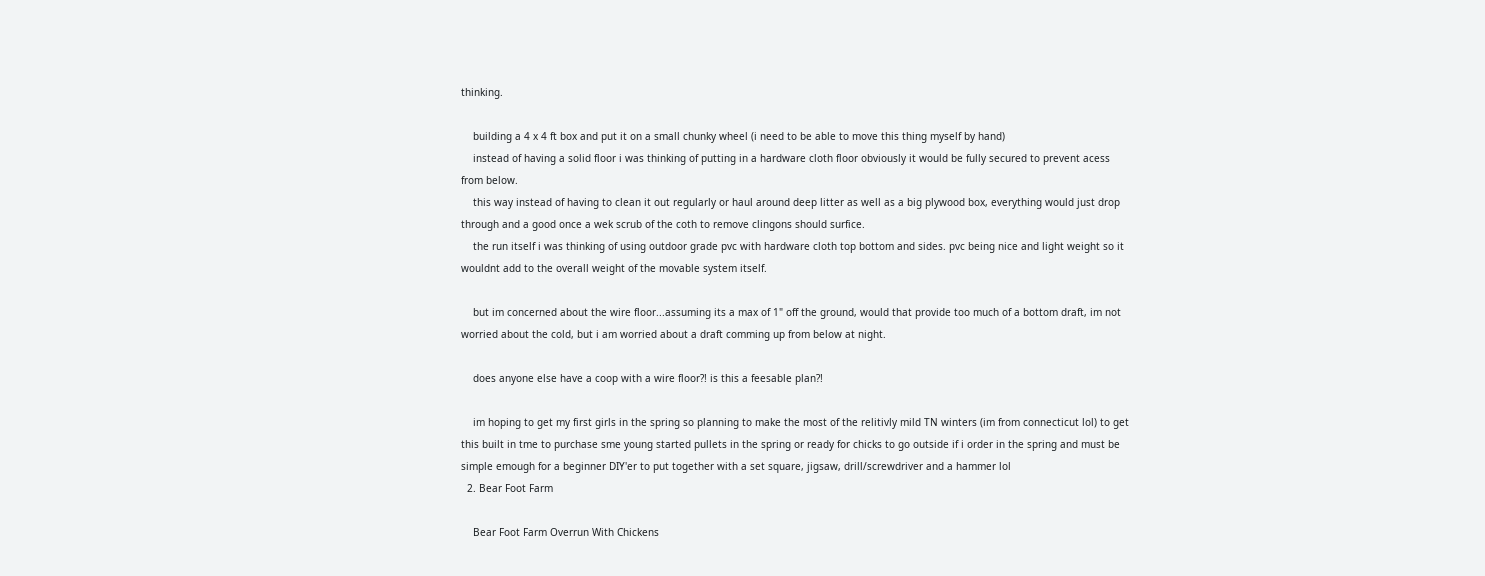thinking.

    building a 4 x 4 ft box and put it on a small chunky wheel (i need to be able to move this thing myself by hand)
    instead of having a solid floor i was thinking of putting in a hardware cloth floor obviously it would be fully secured to prevent acess from below.
    this way instead of having to clean it out regularly or haul around deep litter as well as a big plywood box, everything would just drop through and a good once a wek scrub of the coth to remove clingons should surfice.
    the run itself i was thinking of using outdoor grade pvc with hardware cloth top bottom and sides. pvc being nice and light weight so it wouldnt add to the overall weight of the movable system itself.

    but im concerned about the wire floor...assuming its a max of 1" off the ground, would that provide too much of a bottom draft, im not worried about the cold, but i am worried about a draft comming up from below at night.

    does anyone else have a coop with a wire floor?! is this a feesable plan?!

    im hoping to get my first girls in the spring so planning to make the most of the relitivly mild TN winters (im from connecticut lol) to get this built in tme to purchase sme young started pullets in the spring or ready for chicks to go outside if i order in the spring and must be simple emough for a beginner DIY'er to put together with a set square, jigsaw, drill/screwdriver and a hammer lol
  2. Bear Foot Farm

    Bear Foot Farm Overrun With Chickens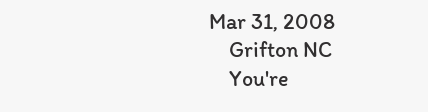Mar 31, 2008
    Grifton NC
    You're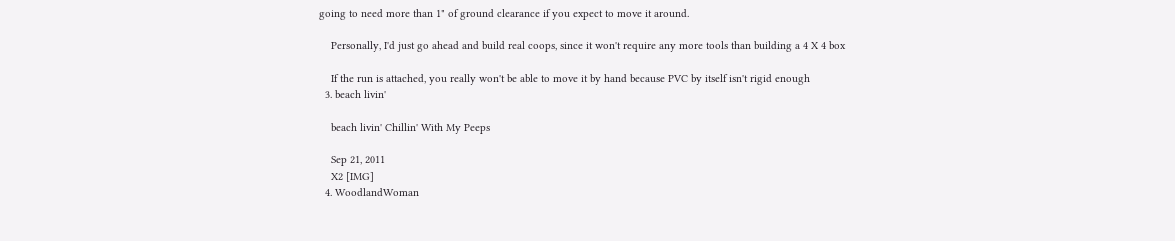going to need more than 1" of ground clearance if you expect to move it around.

    Personally, I'd just go ahead and build real coops, since it won't require any more tools than building a 4 X 4 box

    If the run is attached, you really won't be able to move it by hand because PVC by itself isn't rigid enough
  3. beach livin'

    beach livin' Chillin' With My Peeps

    Sep 21, 2011
    X2 [IMG]
  4. WoodlandWoman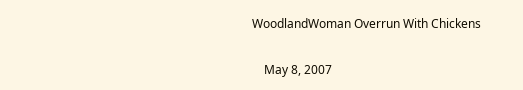WoodlandWoman Overrun With Chickens

    May 8, 2007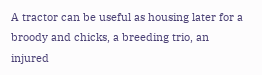A tractor can be useful as housing later for a broody and chicks, a breeding trio, an injured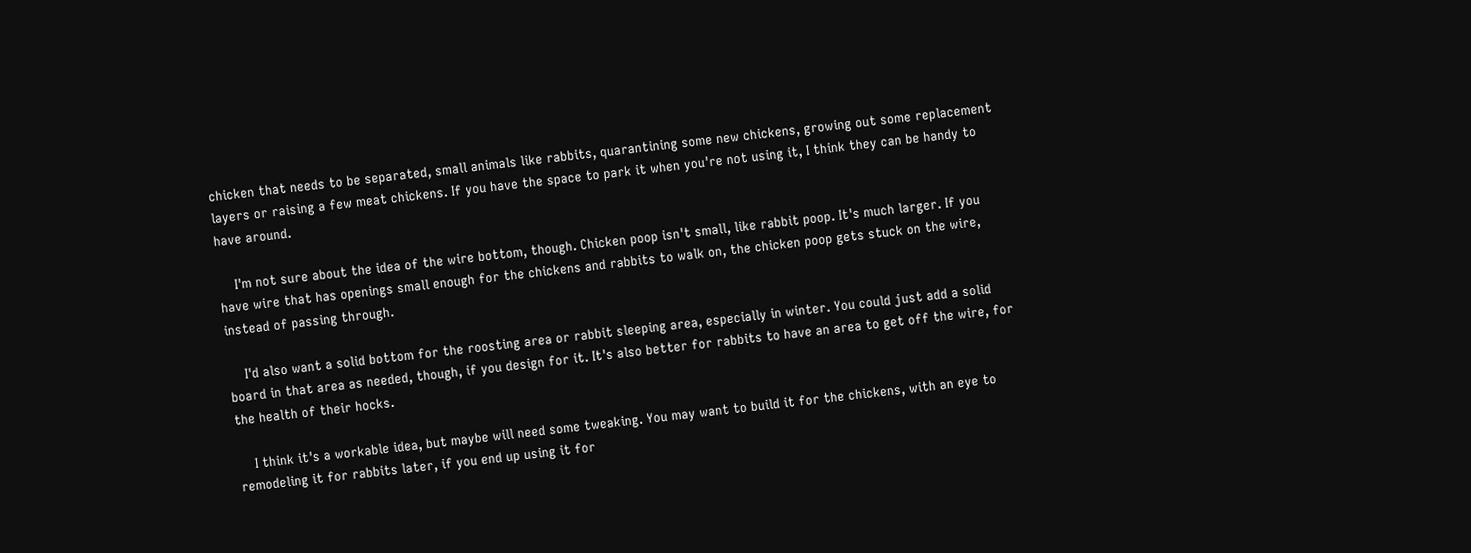chicken that needs to be separated, small animals like rabbits, quarantining some new chickens, growing out some replacement layers or raising a few meat chickens. If you have the space to park it when you're not using it, I think they can be handy to have around.

    I'm not sure about the idea of the wire bottom, though. Chicken poop isn't small, like rabbit poop. It's much larger. If you have wire that has openings small enough for the chickens and rabbits to walk on, the chicken poop gets stuck on the wire, instead of passing through.

    I'd also want a solid bottom for the roosting area or rabbit sleeping area, especially in winter. You could just add a solid board in that area as needed, though, if you design for it. It's also better for rabbits to have an area to get off the wire, for the health of their hocks.

    I think it's a workable idea, but maybe will need some tweaking. You may want to build it for the chickens, with an eye to remodeling it for rabbits later, if you end up using it for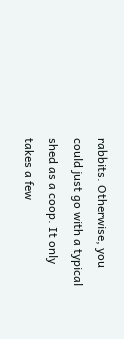rabbits. Otherwise, you could just go with a typical shed as a coop. It only takes a few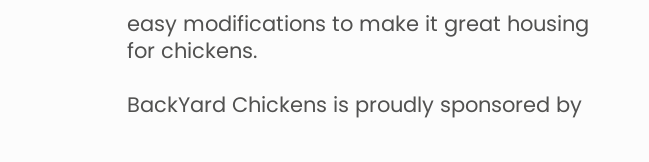easy modifications to make it great housing for chickens.

BackYard Chickens is proudly sponsored by